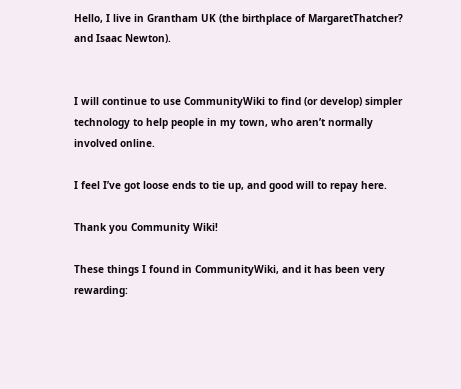Hello, I live in Grantham UK (the birthplace of MargaretThatcher? and Isaac Newton).


I will continue to use CommunityWiki to find (or develop) simpler technology to help people in my town, who aren’t normally involved online.

I feel I’ve got loose ends to tie up, and good will to repay here.

Thank you Community Wiki!

These things I found in CommunityWiki, and it has been very rewarding: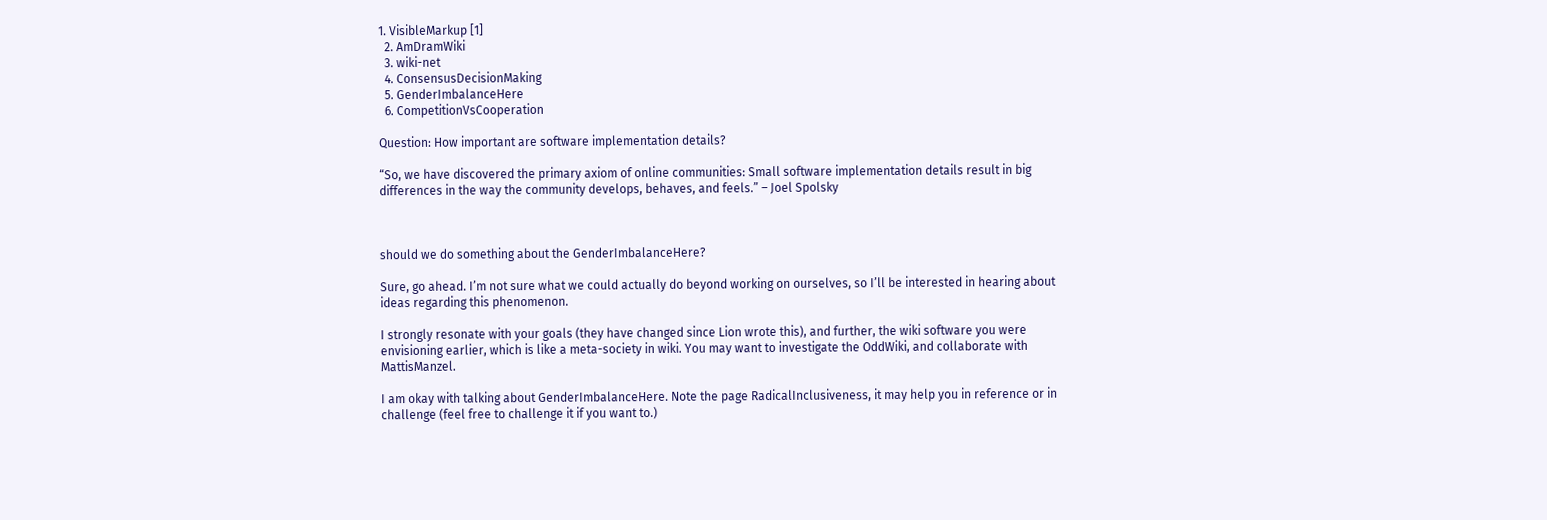1. VisibleMarkup [1]
  2. AmDramWiki
  3. wiki-net
  4. ConsensusDecisionMaking
  5. GenderImbalanceHere
  6. CompetitionVsCooperation

Question: How important are software implementation details?

“So, we have discovered the primary axiom of online communities: Small software implementation details result in big differences in the way the community develops, behaves, and feels.” – Joel Spolsky



should we do something about the GenderImbalanceHere?

Sure, go ahead. I’m not sure what we could actually do beyond working on ourselves, so I’ll be interested in hearing about ideas regarding this phenomenon.

I strongly resonate with your goals (they have changed since Lion wrote this), and further, the wiki software you were envisioning earlier, which is like a meta-society in wiki. You may want to investigate the OddWiki, and collaborate with MattisManzel.

I am okay with talking about GenderImbalanceHere. Note the page RadicalInclusiveness, it may help you in reference or in challenge (feel free to challenge it if you want to.)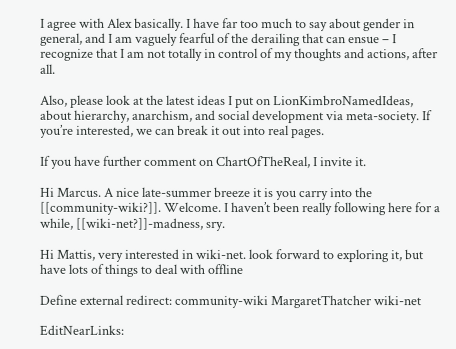I agree with Alex basically. I have far too much to say about gender in general, and I am vaguely fearful of the derailing that can ensue – I recognize that I am not totally in control of my thoughts and actions, after all.

Also, please look at the latest ideas I put on LionKimbroNamedIdeas, about hierarchy, anarchism, and social development via meta-society. If you’re interested, we can break it out into real pages.

If you have further comment on ChartOfTheReal, I invite it.

Hi Marcus. A nice late-summer breeze it is you carry into the [[community-wiki?]]. Welcome. I haven’t been really following here for a while, [[wiki-net?]]-madness, sry.

Hi Mattis, very interested in wiki-net. look forward to exploring it, but have lots of things to deal with offline

Define external redirect: community-wiki MargaretThatcher wiki-net

EditNearLinks: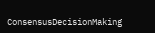ConsensusDecisionMaking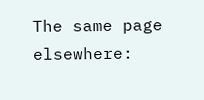The same page elsewhere: